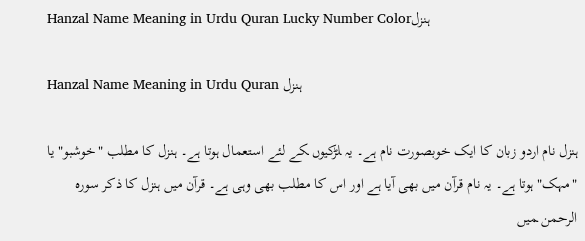Hanzal Name Meaning in Urdu Quran Lucky Number Colorہنزل

Hanzal Name Meaning in Urdu Quran ہنزل

ہنزل نام اردو زبان کا ایک خوبصورت نام ہے۔ یہ ‍لڑکیوں ‍کے لئے استعمال ہوتا ہے۔ ہنزل کا مطلب "خوشبو" یا "مہک" ہوتا ہے۔ یہ نام قرآن میں بھی آیا ہے اور اس کا مطلب بھی وہی ہے۔ قرآن میں ہنزل کا ذکر سورہ الرحمن ‍میں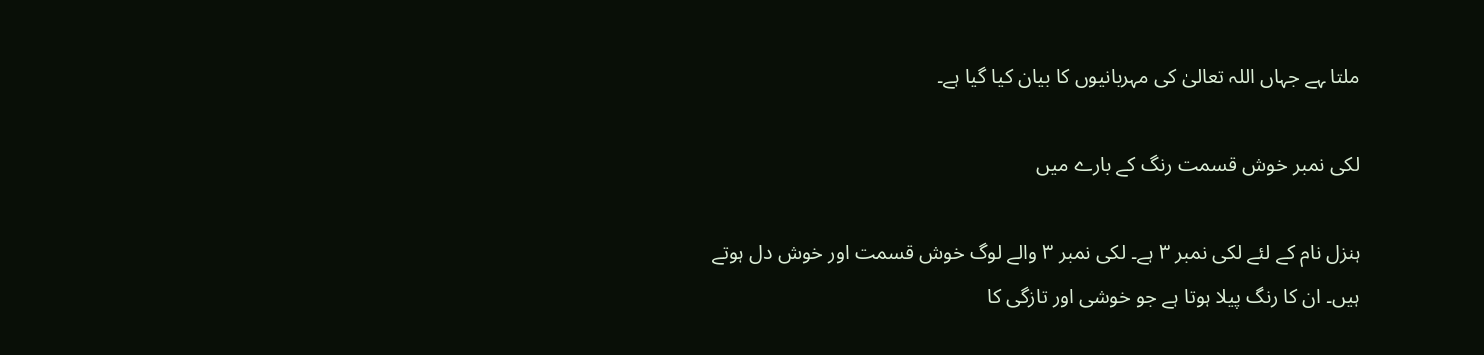ملتا ‍ہے جہاں اللہ تعالیٰ کی مہربانیوں کا بیان کیا گیا ہے۔

لکی نمبر خوش قسمت رنگ کے بارے میں

ہنزل نام ‌کے لئے لکی نمبر ۳ ہے۔ لکی نمبر ۳ والے لوگ خوش قسمت ‌اور خوش دل ہوتے ہیں۔ ان کا رنگ پیلا ہوتا ہے جو خوشی اور تازگی کا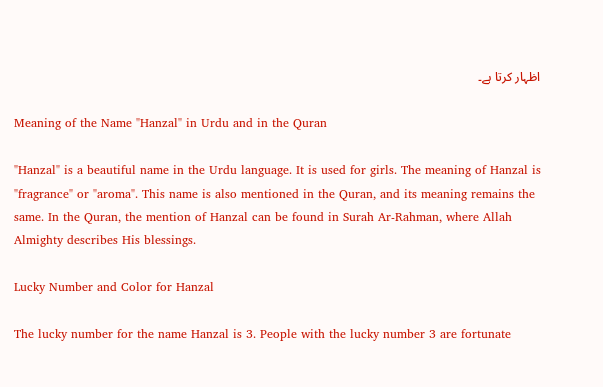اظہار کرتا ہے۔

Meaning of the Name "Hanzal" in Urdu and in the Quran

"Hanzal" is a beautiful name in the Urdu language. It is used for girls. The meaning of Hanzal is "fragrance" or "aroma". This name is also mentioned in the Quran, and its meaning remains the same. In the Quran, the mention of Hanzal can be found in Surah Ar-Rahman, where Allah Almighty describes His blessings.

Lucky Number and Color for Hanzal

The lucky number for the name Hanzal is 3. People with the lucky number 3 are fortunate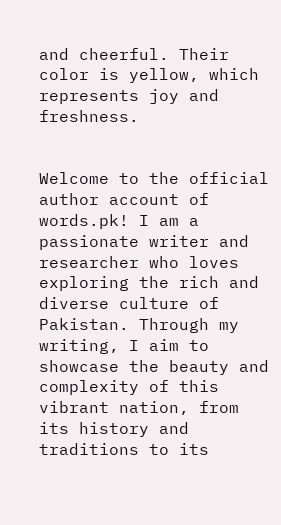and cheerful. Their color is yellow, which represents joy and freshness.


Welcome to the official author account of words.pk! I am a passionate writer and researcher who loves exploring the rich and diverse culture of Pakistan. Through my writing, I aim to showcase the beauty and complexity of this vibrant nation, from its history and traditions to its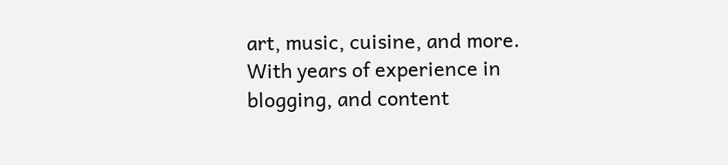art, music, cuisine, and more.
With years of experience in blogging, and content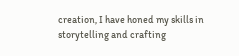creation, I have honed my skills in storytelling and crafting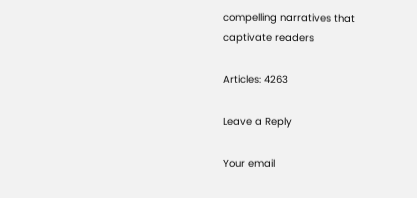compelling narratives that captivate readers

Articles: 4263

Leave a Reply

Your email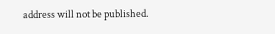address will not be published.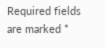Required fields are marked *